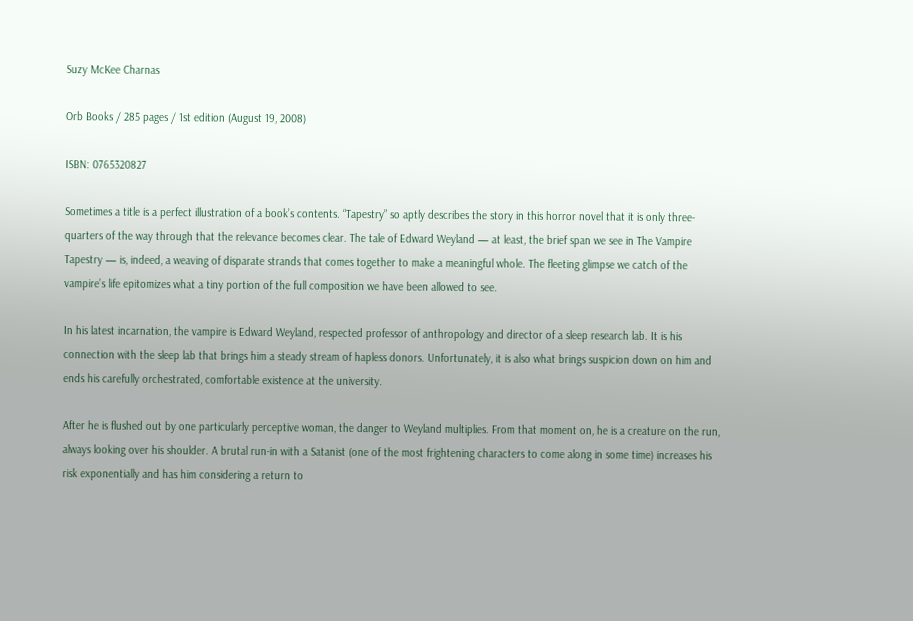Suzy McKee Charnas

Orb Books / 285 pages / 1st edition (August 19, 2008)

ISBN: 0765320827

Sometimes a title is a perfect illustration of a book’s contents. “Tapestry” so aptly describes the story in this horror novel that it is only three-quarters of the way through that the relevance becomes clear. The tale of Edward Weyland — at least, the brief span we see in The Vampire Tapestry — is, indeed, a weaving of disparate strands that comes together to make a meaningful whole. The fleeting glimpse we catch of the vampire’s life epitomizes what a tiny portion of the full composition we have been allowed to see.

In his latest incarnation, the vampire is Edward Weyland, respected professor of anthropology and director of a sleep research lab. It is his connection with the sleep lab that brings him a steady stream of hapless donors. Unfortunately, it is also what brings suspicion down on him and ends his carefully orchestrated, comfortable existence at the university.

After he is flushed out by one particularly perceptive woman, the danger to Weyland multiplies. From that moment on, he is a creature on the run, always looking over his shoulder. A brutal run-in with a Satanist (one of the most frightening characters to come along in some time) increases his risk exponentially and has him considering a return to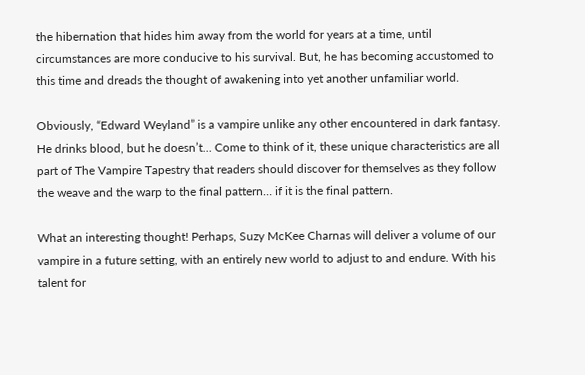the hibernation that hides him away from the world for years at a time, until circumstances are more conducive to his survival. But, he has becoming accustomed to this time and dreads the thought of awakening into yet another unfamiliar world.

Obviously, “Edward Weyland” is a vampire unlike any other encountered in dark fantasy. He drinks blood, but he doesn’t… Come to think of it, these unique characteristics are all part of The Vampire Tapestry that readers should discover for themselves as they follow the weave and the warp to the final pattern… if it is the final pattern.

What an interesting thought! Perhaps, Suzy McKee Charnas will deliver a volume of our vampire in a future setting, with an entirely new world to adjust to and endure. With his talent for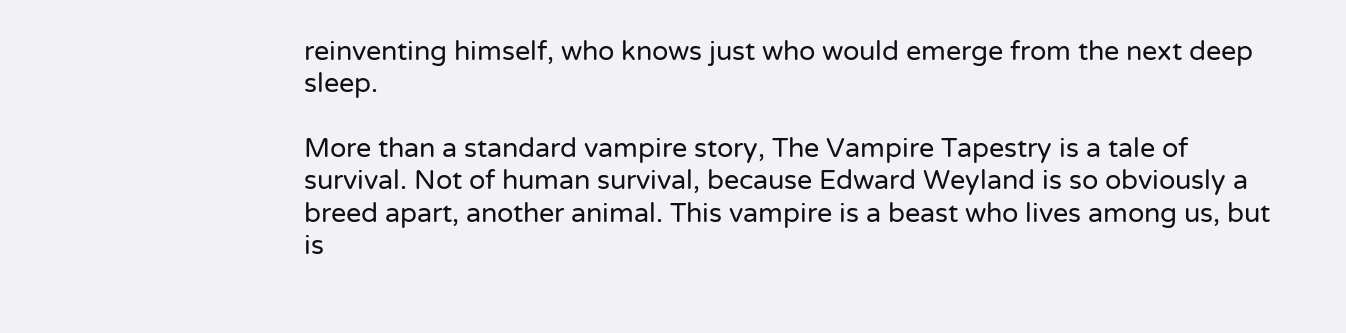reinventing himself, who knows just who would emerge from the next deep sleep.

More than a standard vampire story, The Vampire Tapestry is a tale of survival. Not of human survival, because Edward Weyland is so obviously a breed apart, another animal. This vampire is a beast who lives among us, but is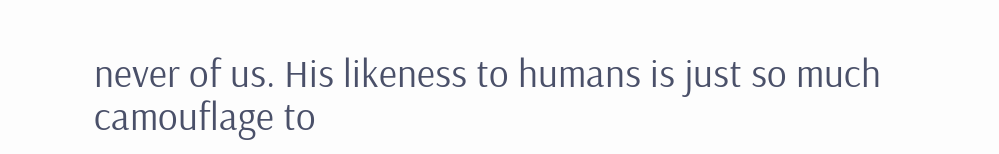never of us. His likeness to humans is just so much camouflage to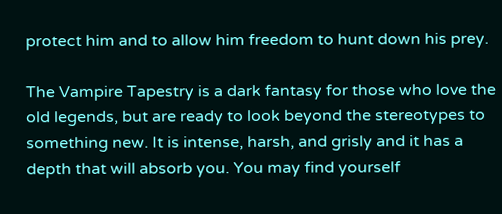protect him and to allow him freedom to hunt down his prey.

The Vampire Tapestry is a dark fantasy for those who love the old legends, but are ready to look beyond the stereotypes to something new. It is intense, harsh, and grisly and it has a depth that will absorb you. You may find yourself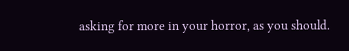asking for more in your horror, as you should.